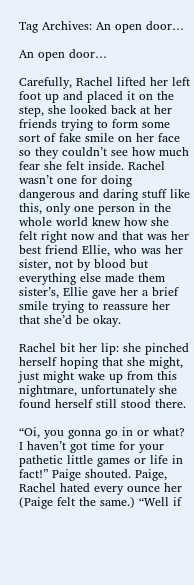Tag Archives: An open door…

An open door…

Carefully, Rachel lifted her left foot up and placed it on the step, she looked back at her friends trying to form some sort of fake smile on her face so they couldn’t see how much fear she felt inside. Rachel wasn’t one for doing dangerous and daring stuff like this, only one person in the whole world knew how she felt right now and that was her best friend Ellie, who was her sister, not by blood but everything else made them sister’s, Ellie gave her a brief smile trying to reassure her that she’d be okay.

Rachel bit her lip: she pinched herself hoping that she might, just might wake up from this nightmare, unfortunately she found herself still stood there.

“Oi, you gonna go in or what? I haven’t got time for your pathetic little games or life in fact!” Paige shouted. Paige, Rachel hated every ounce her (Paige felt the same.) “Well if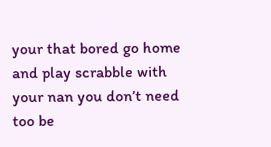your that bored go home and play scrabble with your nan you don’t need too be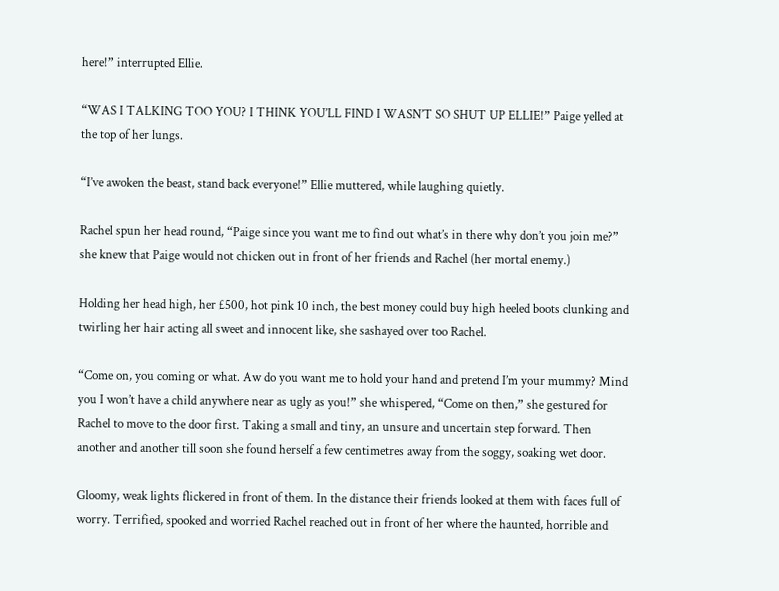here!” interrupted Ellie.

“WAS I TALKING TOO YOU? I THINK YOU’LL FIND I WASN’T SO SHUT UP ELLIE!” Paige yelled at the top of her lungs.

“I’ve awoken the beast, stand back everyone!” Ellie muttered, while laughing quietly.

Rachel spun her head round, “Paige since you want me to find out what’s in there why don’t you join me?” she knew that Paige would not chicken out in front of her friends and Rachel (her mortal enemy.)

Holding her head high, her £500, hot pink 10 inch, the best money could buy high heeled boots clunking and twirling her hair acting all sweet and innocent like, she sashayed over too Rachel.

“Come on, you coming or what. Aw do you want me to hold your hand and pretend I’m your mummy? Mind you I won’t have a child anywhere near as ugly as you!” she whispered, “Come on then,” she gestured for Rachel to move to the door first. Taking a small and tiny, an unsure and uncertain step forward. Then another and another till soon she found herself a few centimetres away from the soggy, soaking wet door.

Gloomy, weak lights flickered in front of them. In the distance their friends looked at them with faces full of worry. Terrified, spooked and worried Rachel reached out in front of her where the haunted, horrible and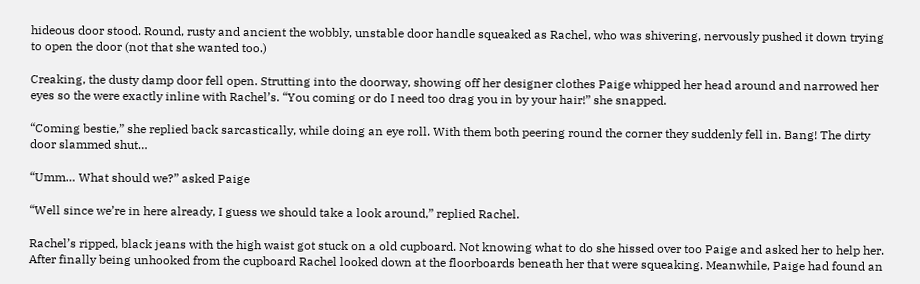hideous door stood. Round, rusty and ancient the wobbly, unstable door handle squeaked as Rachel, who was shivering, nervously pushed it down trying to open the door (not that she wanted too.)

Creaking, the dusty damp door fell open. Strutting into the doorway, showing off her designer clothes Paige whipped her head around and narrowed her eyes so the were exactly inline with Rachel’s. “You coming or do I need too drag you in by your hair!” she snapped.

“Coming bestie,” she replied back sarcastically, while doing an eye roll. With them both peering round the corner they suddenly fell in. Bang! The dirty door slammed shut…

“Umm… What should we?” asked Paige

“Well since we’re in here already, I guess we should take a look around,” replied Rachel.

Rachel’s ripped, black jeans with the high waist got stuck on a old cupboard. Not knowing what to do she hissed over too Paige and asked her to help her. After finally being unhooked from the cupboard Rachel looked down at the floorboards beneath her that were squeaking. Meanwhile, Paige had found an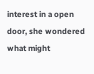interest in a open door, she wondered what might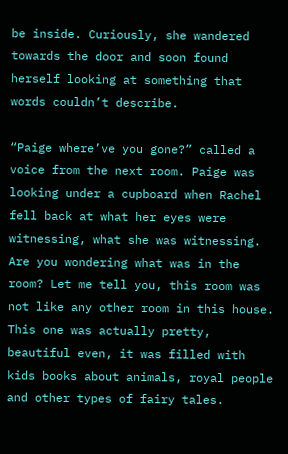be inside. Curiously, she wandered towards the door and soon found herself looking at something that words couldn’t describe.

“Paige where’ve you gone?” called a voice from the next room. Paige was looking under a cupboard when Rachel fell back at what her eyes were witnessing, what she was witnessing. Are you wondering what was in the room? Let me tell you, this room was not like any other room in this house. This one was actually pretty, beautiful even, it was filled with kids books about animals, royal people and other types of fairy tales.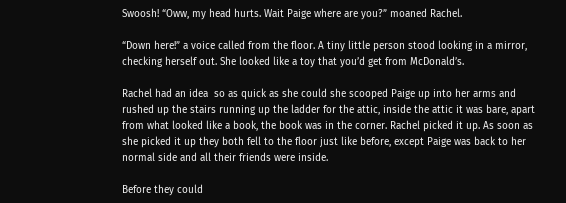Swoosh! “Oww, my head hurts. Wait Paige where are you?” moaned Rachel.

“Down here!” a voice called from the floor. A tiny little person stood looking in a mirror, checking herself out. She looked like a toy that you’d get from McDonald’s.

Rachel had an idea  so as quick as she could she scooped Paige up into her arms and rushed up the stairs running up the ladder for the attic, inside the attic it was bare, apart from what looked like a book, the book was in the corner. Rachel picked it up. As soon as she picked it up they both fell to the floor just like before, except Paige was back to her normal side and all their friends were inside.

Before they could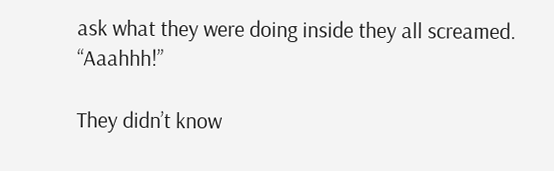ask what they were doing inside they all screamed. “Aaahhh!”

They didn’t know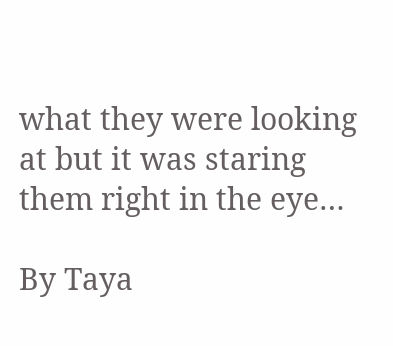what they were looking at but it was staring them right in the eye…

By Taya